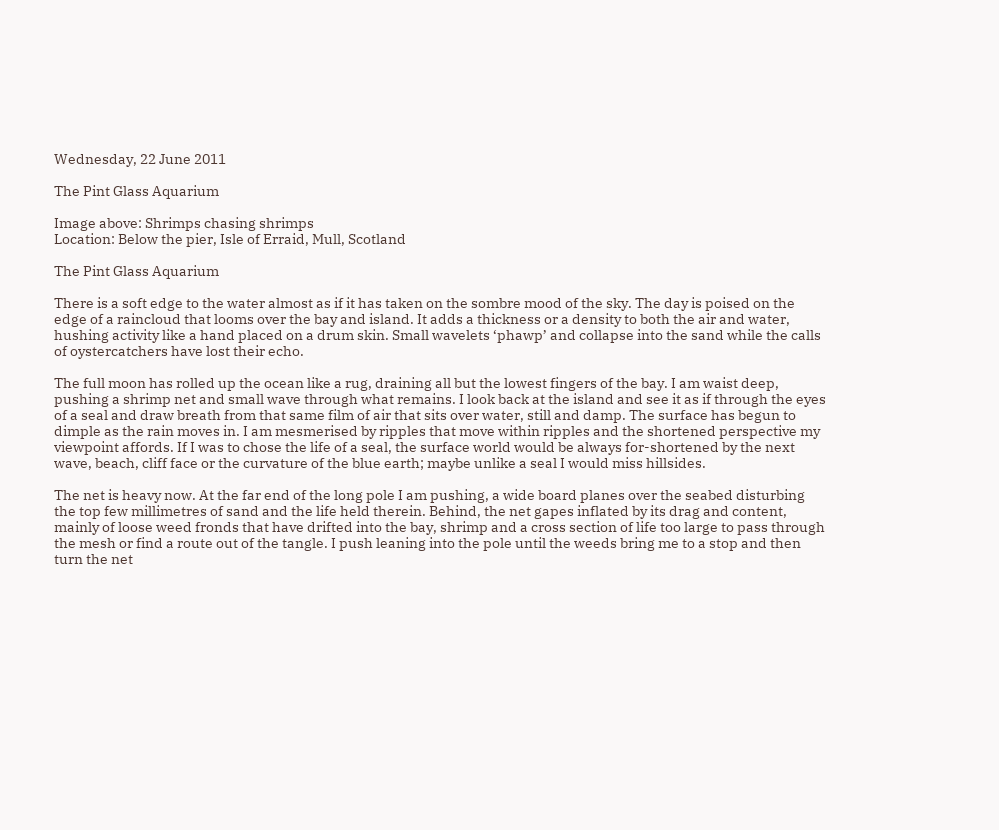Wednesday, 22 June 2011

The Pint Glass Aquarium

Image above: Shrimps chasing shrimps
Location: Below the pier, Isle of Erraid, Mull, Scotland

The Pint Glass Aquarium

There is a soft edge to the water almost as if it has taken on the sombre mood of the sky. The day is poised on the edge of a raincloud that looms over the bay and island. It adds a thickness or a density to both the air and water, hushing activity like a hand placed on a drum skin. Small wavelets ‘phawp’ and collapse into the sand while the calls of oystercatchers have lost their echo.

The full moon has rolled up the ocean like a rug, draining all but the lowest fingers of the bay. I am waist deep, pushing a shrimp net and small wave through what remains. I look back at the island and see it as if through the eyes of a seal and draw breath from that same film of air that sits over water, still and damp. The surface has begun to dimple as the rain moves in. I am mesmerised by ripples that move within ripples and the shortened perspective my viewpoint affords. If I was to chose the life of a seal, the surface world would be always for-shortened by the next wave, beach, cliff face or the curvature of the blue earth; maybe unlike a seal I would miss hillsides.

The net is heavy now. At the far end of the long pole I am pushing, a wide board planes over the seabed disturbing the top few millimetres of sand and the life held therein. Behind, the net gapes inflated by its drag and content, mainly of loose weed fronds that have drifted into the bay, shrimp and a cross section of life too large to pass through the mesh or find a route out of the tangle. I push leaning into the pole until the weeds bring me to a stop and then turn the net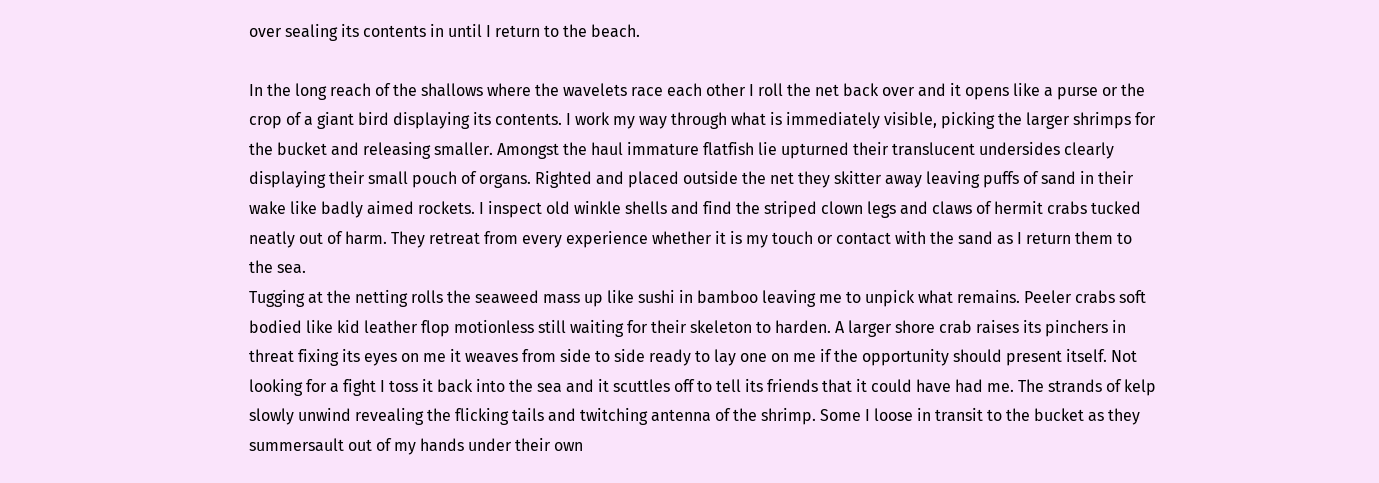over sealing its contents in until I return to the beach.

In the long reach of the shallows where the wavelets race each other I roll the net back over and it opens like a purse or the crop of a giant bird displaying its contents. I work my way through what is immediately visible, picking the larger shrimps for the bucket and releasing smaller. Amongst the haul immature flatfish lie upturned their translucent undersides clearly displaying their small pouch of organs. Righted and placed outside the net they skitter away leaving puffs of sand in their wake like badly aimed rockets. I inspect old winkle shells and find the striped clown legs and claws of hermit crabs tucked neatly out of harm. They retreat from every experience whether it is my touch or contact with the sand as I return them to the sea.
Tugging at the netting rolls the seaweed mass up like sushi in bamboo leaving me to unpick what remains. Peeler crabs soft bodied like kid leather flop motionless still waiting for their skeleton to harden. A larger shore crab raises its pinchers in threat fixing its eyes on me it weaves from side to side ready to lay one on me if the opportunity should present itself. Not looking for a fight I toss it back into the sea and it scuttles off to tell its friends that it could have had me. The strands of kelp slowly unwind revealing the flicking tails and twitching antenna of the shrimp. Some I loose in transit to the bucket as they summersault out of my hands under their own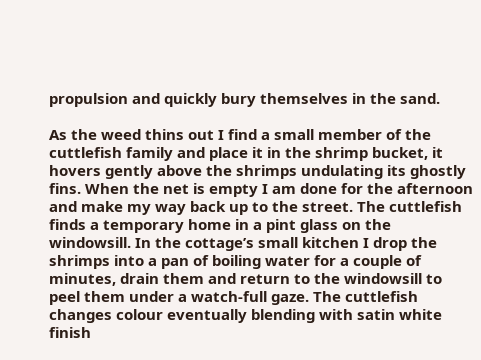propulsion and quickly bury themselves in the sand.

As the weed thins out I find a small member of the cuttlefish family and place it in the shrimp bucket, it hovers gently above the shrimps undulating its ghostly fins. When the net is empty I am done for the afternoon and make my way back up to the street. The cuttlefish finds a temporary home in a pint glass on the windowsill. In the cottage’s small kitchen I drop the shrimps into a pan of boiling water for a couple of minutes, drain them and return to the windowsill to peel them under a watch-full gaze. The cuttlefish changes colour eventually blending with satin white finish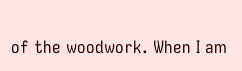of the woodwork. When I am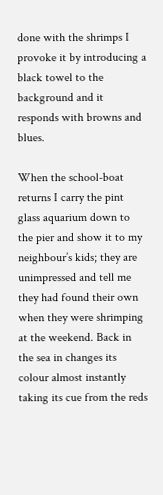done with the shrimps I provoke it by introducing a black towel to the background and it responds with browns and blues.

When the school-boat returns I carry the pint glass aquarium down to the pier and show it to my neighbour’s kids; they are unimpressed and tell me they had found their own when they were shrimping at the weekend. Back in the sea in changes its colour almost instantly taking its cue from the reds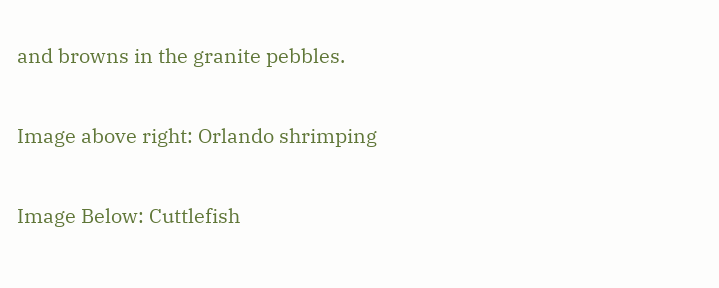and browns in the granite pebbles.

Image above right: Orlando shrimping

Image Below: Cuttlefish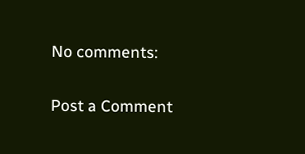No comments:

Post a Comment